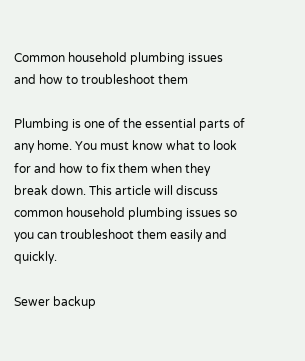Common household plumbing issues and how to troubleshoot them

Plumbing is one of the essential parts of any home. You must know what to look for and how to fix them when they break down. This article will discuss common household plumbing issues so you can troubleshoot them easily and quickly.

Sewer backup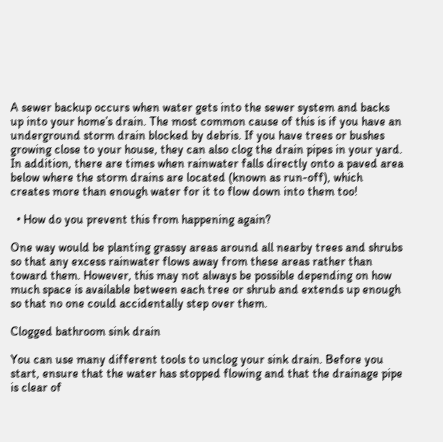A sewer backup occurs when water gets into the sewer system and backs up into your home’s drain. The most common cause of this is if you have an underground storm drain blocked by debris. If you have trees or bushes growing close to your house, they can also clog the drain pipes in your yard. In addition, there are times when rainwater falls directly onto a paved area below where the storm drains are located (known as run-off), which creates more than enough water for it to flow down into them too!

  • How do you prevent this from happening again?

One way would be planting grassy areas around all nearby trees and shrubs so that any excess rainwater flows away from these areas rather than toward them. However, this may not always be possible depending on how much space is available between each tree or shrub and extends up enough so that no one could accidentally step over them.

Clogged bathroom sink drain

You can use many different tools to unclog your sink drain. Before you start, ensure that the water has stopped flowing and that the drainage pipe is clear of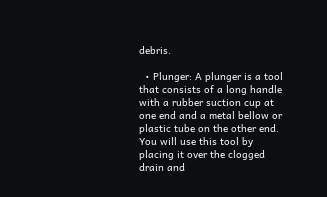debris.

  • Plunger: A plunger is a tool that consists of a long handle with a rubber suction cup at one end and a metal bellow or plastic tube on the other end. You will use this tool by placing it over the clogged drain and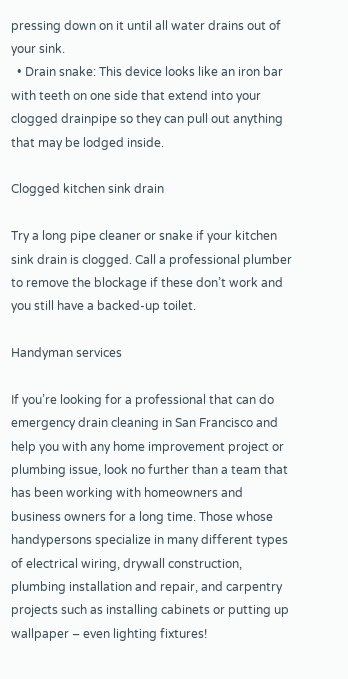pressing down on it until all water drains out of your sink.
  • Drain snake: This device looks like an iron bar with teeth on one side that extend into your clogged drainpipe so they can pull out anything that may be lodged inside.

Clogged kitchen sink drain

Try a long pipe cleaner or snake if your kitchen sink drain is clogged. Call a professional plumber to remove the blockage if these don’t work and you still have a backed-up toilet.

Handyman services

If you’re looking for a professional that can do emergency drain cleaning in San Francisco and help you with any home improvement project or plumbing issue, look no further than a team that has been working with homeowners and business owners for a long time. Those whose handypersons specialize in many different types of electrical wiring, drywall construction, plumbing installation and repair, and carpentry projects such as installing cabinets or putting up wallpaper – even lighting fixtures!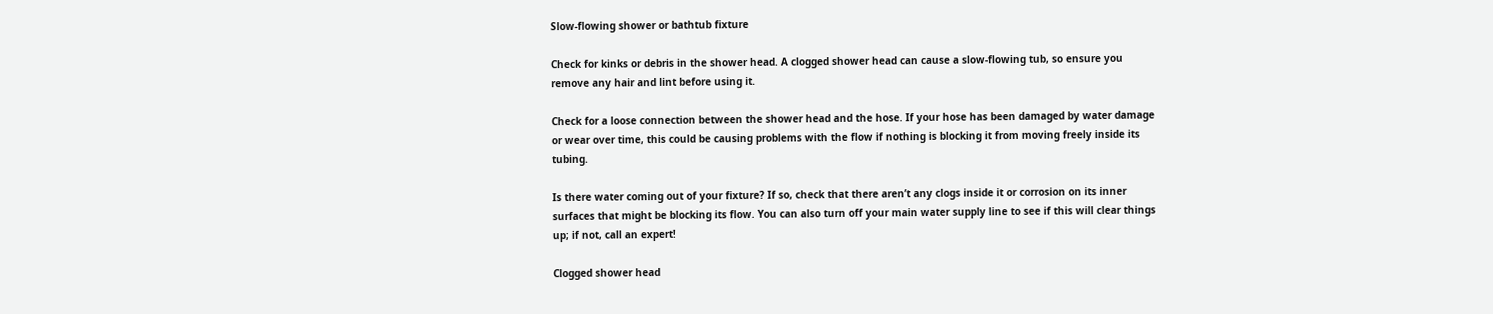Slow-flowing shower or bathtub fixture

Check for kinks or debris in the shower head. A clogged shower head can cause a slow-flowing tub, so ensure you remove any hair and lint before using it.

Check for a loose connection between the shower head and the hose. If your hose has been damaged by water damage or wear over time, this could be causing problems with the flow if nothing is blocking it from moving freely inside its tubing.

Is there water coming out of your fixture? If so, check that there aren’t any clogs inside it or corrosion on its inner surfaces that might be blocking its flow. You can also turn off your main water supply line to see if this will clear things up; if not, call an expert!

Clogged shower head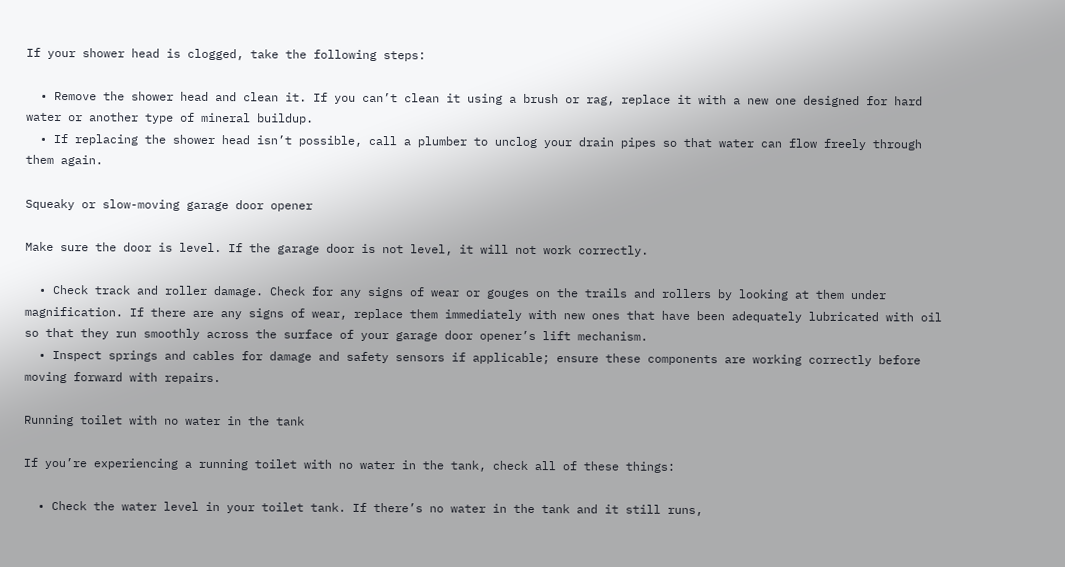If your shower head is clogged, take the following steps:

  • Remove the shower head and clean it. If you can’t clean it using a brush or rag, replace it with a new one designed for hard water or another type of mineral buildup.
  • If replacing the shower head isn’t possible, call a plumber to unclog your drain pipes so that water can flow freely through them again.

Squeaky or slow-moving garage door opener

Make sure the door is level. If the garage door is not level, it will not work correctly.

  • Check track and roller damage. Check for any signs of wear or gouges on the trails and rollers by looking at them under magnification. If there are any signs of wear, replace them immediately with new ones that have been adequately lubricated with oil so that they run smoothly across the surface of your garage door opener’s lift mechanism.
  • Inspect springs and cables for damage and safety sensors if applicable; ensure these components are working correctly before moving forward with repairs.

Running toilet with no water in the tank

If you’re experiencing a running toilet with no water in the tank, check all of these things:

  • Check the water level in your toilet tank. If there’s no water in the tank and it still runs,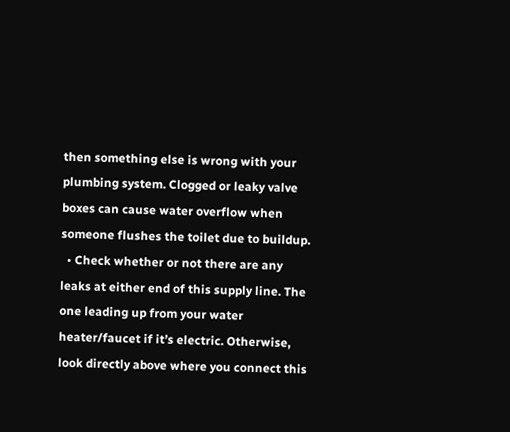then something else is wrong with your plumbing system. Clogged or leaky valve boxes can cause water overflow when someone flushes the toilet due to buildup.
  • Check whether or not there are any leaks at either end of this supply line. The one leading up from your water heater/faucet if it’s electric. Otherwise, look directly above where you connect this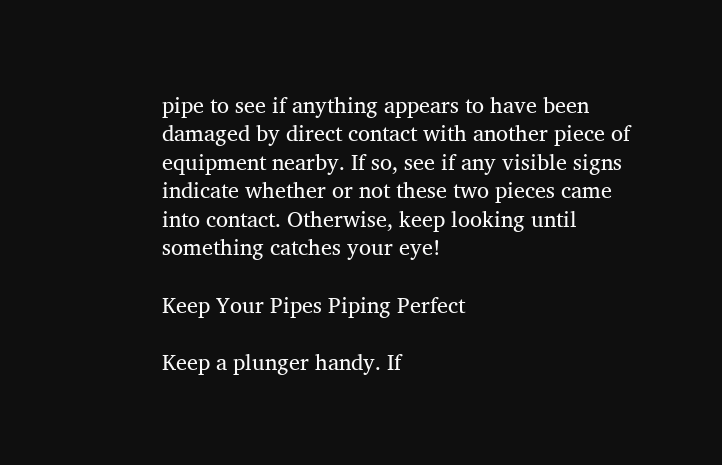pipe to see if anything appears to have been damaged by direct contact with another piece of equipment nearby. If so, see if any visible signs indicate whether or not these two pieces came into contact. Otherwise, keep looking until something catches your eye!

Keep Your Pipes Piping Perfect

Keep a plunger handy. If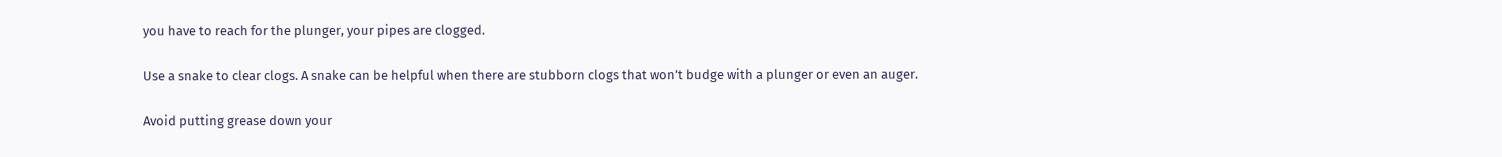you have to reach for the plunger, your pipes are clogged.

Use a snake to clear clogs. A snake can be helpful when there are stubborn clogs that won’t budge with a plunger or even an auger.

Avoid putting grease down your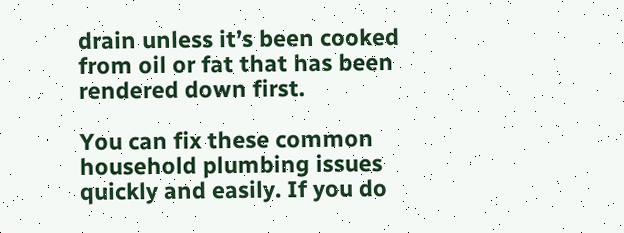drain unless it’s been cooked from oil or fat that has been rendered down first.

You can fix these common household plumbing issues quickly and easily. If you do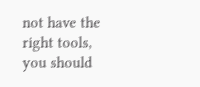not have the right tools, you should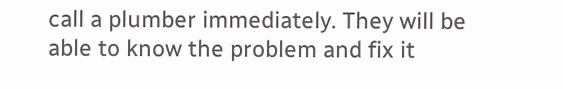call a plumber immediately. They will be able to know the problem and fix it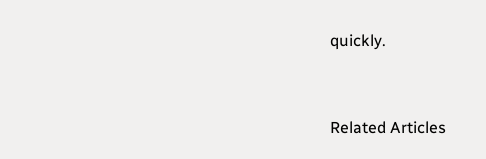quickly.


Related Articles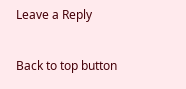Leave a Reply

Back to top button